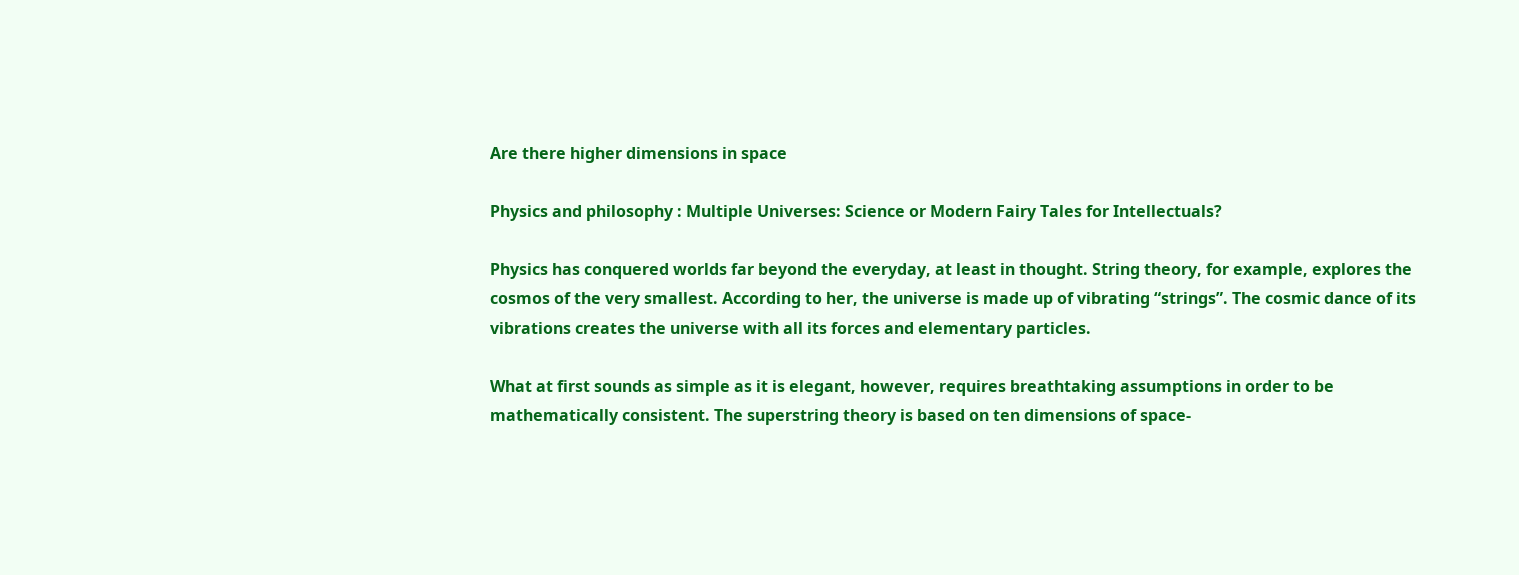Are there higher dimensions in space

Physics and philosophy : Multiple Universes: Science or Modern Fairy Tales for Intellectuals?

Physics has conquered worlds far beyond the everyday, at least in thought. String theory, for example, explores the cosmos of the very smallest. According to her, the universe is made up of vibrating “strings”. The cosmic dance of its vibrations creates the universe with all its forces and elementary particles.

What at first sounds as simple as it is elegant, however, requires breathtaking assumptions in order to be mathematically consistent. The superstring theory is based on ten dimensions of space-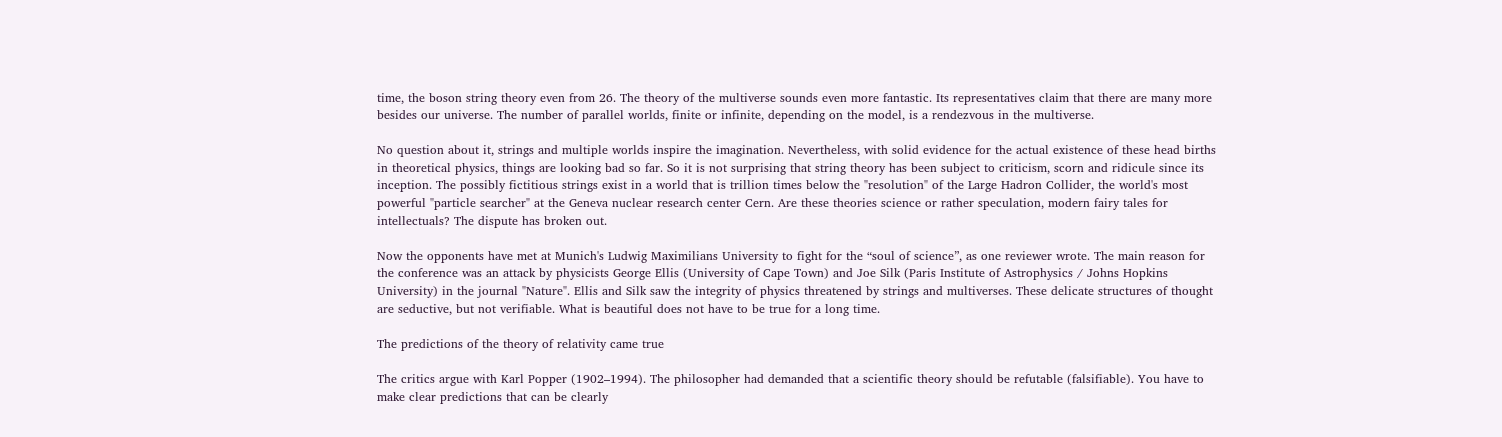time, the boson string theory even from 26. The theory of the multiverse sounds even more fantastic. Its representatives claim that there are many more besides our universe. The number of parallel worlds, finite or infinite, depending on the model, is a rendezvous in the multiverse.

No question about it, strings and multiple worlds inspire the imagination. Nevertheless, with solid evidence for the actual existence of these head births in theoretical physics, things are looking bad so far. So it is not surprising that string theory has been subject to criticism, scorn and ridicule since its inception. The possibly fictitious strings exist in a world that is trillion times below the "resolution" of the Large Hadron Collider, the world's most powerful "particle searcher" at the Geneva nuclear research center Cern. Are these theories science or rather speculation, modern fairy tales for intellectuals? The dispute has broken out.

Now the opponents have met at Munich's Ludwig Maximilians University to fight for the “soul of science”, as one reviewer wrote. The main reason for the conference was an attack by physicists George Ellis (University of Cape Town) and Joe Silk (Paris Institute of Astrophysics / Johns Hopkins University) in the journal "Nature". Ellis and Silk saw the integrity of physics threatened by strings and multiverses. These delicate structures of thought are seductive, but not verifiable. What is beautiful does not have to be true for a long time.

The predictions of the theory of relativity came true

The critics argue with Karl Popper (1902–1994). The philosopher had demanded that a scientific theory should be refutable (falsifiable). You have to make clear predictions that can be clearly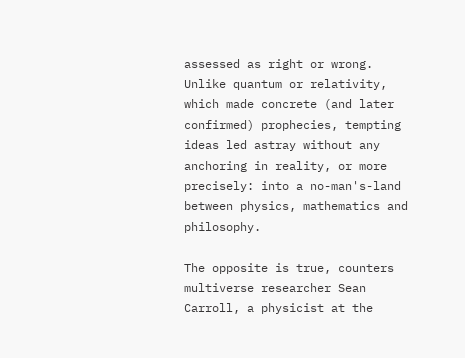assessed as right or wrong. Unlike quantum or relativity, which made concrete (and later confirmed) prophecies, tempting ideas led astray without any anchoring in reality, or more precisely: into a no-man's-land between physics, mathematics and philosophy.

The opposite is true, counters multiverse researcher Sean Carroll, a physicist at the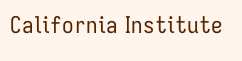California Institute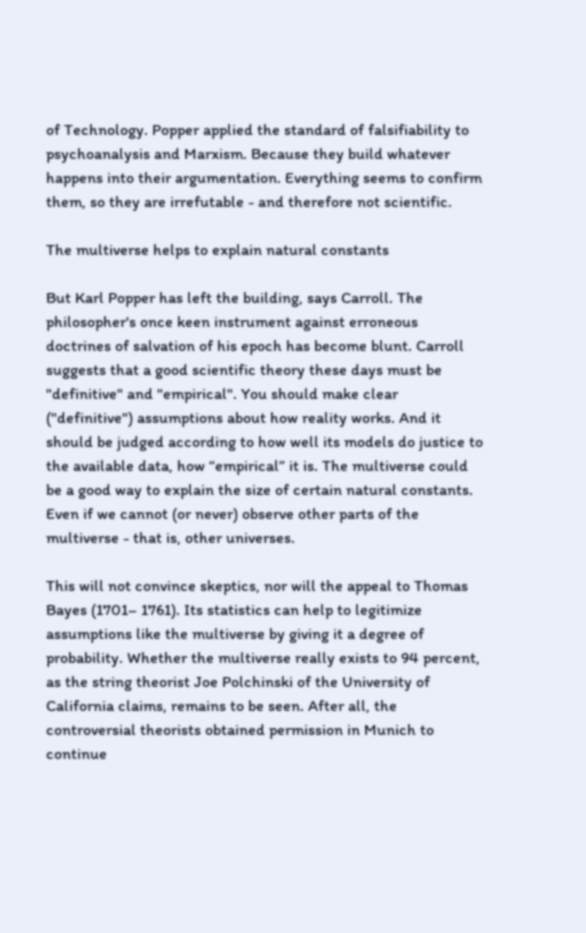of Technology. Popper applied the standard of falsifiability to psychoanalysis and Marxism. Because they build whatever happens into their argumentation. Everything seems to confirm them, so they are irrefutable - and therefore not scientific.

The multiverse helps to explain natural constants

But Karl Popper has left the building, says Carroll. The philosopher's once keen instrument against erroneous doctrines of salvation of his epoch has become blunt. Carroll suggests that a good scientific theory these days must be "definitive" and "empirical". You should make clear ("definitive") assumptions about how reality works. And it should be judged according to how well its models do justice to the available data, how “empirical” it is. The multiverse could be a good way to explain the size of certain natural constants. Even if we cannot (or never) observe other parts of the multiverse - that is, other universes.

This will not convince skeptics, nor will the appeal to Thomas Bayes (1701– 1761). Its statistics can help to legitimize assumptions like the multiverse by giving it a degree of probability. Whether the multiverse really exists to 94 percent, as the string theorist Joe Polchinski of the University of California claims, remains to be seen. After all, the controversial theorists obtained permission in Munich to continue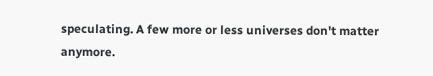speculating. A few more or less universes don't matter anymore.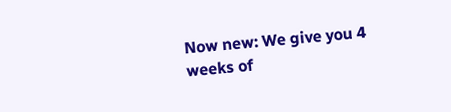Now new: We give you 4 weeks of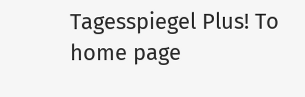Tagesspiegel Plus! To home page